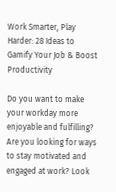Work Smarter, Play Harder: 28 Ideas to Gamify Your Job & Boost Productivity

Do you want to make your workday more enjoyable and fulfilling? Are you looking for ways to stay motivated and engaged at work? Look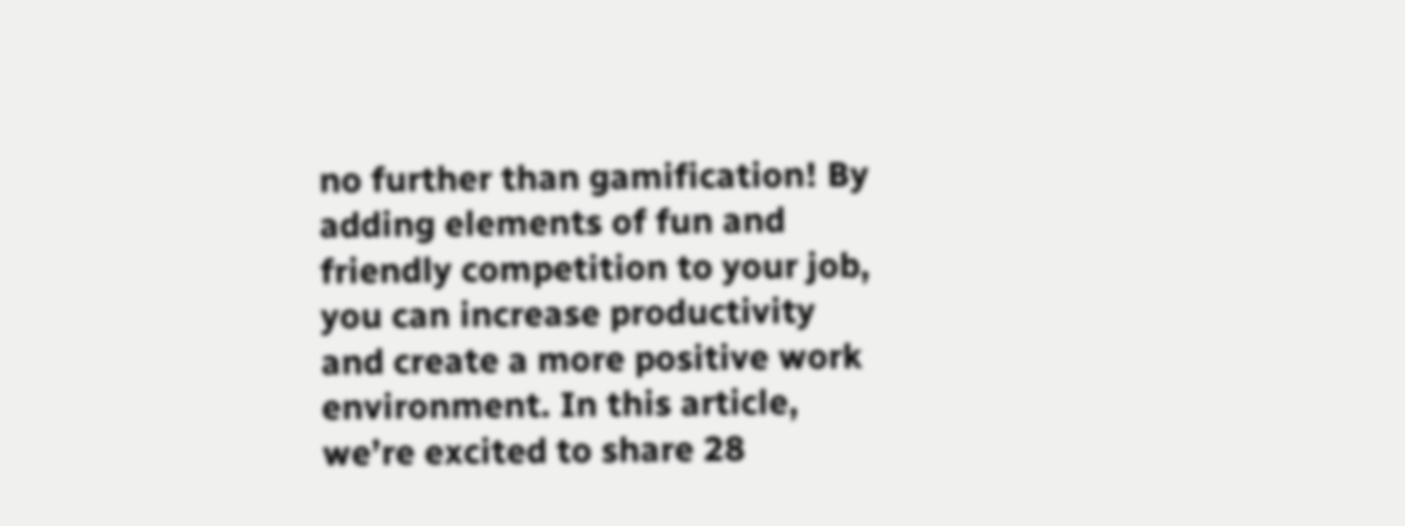no further than gamification! By adding elements of fun and friendly competition to your job, you can increase productivity and create a more positive work environment. In this article, we’re excited to share 28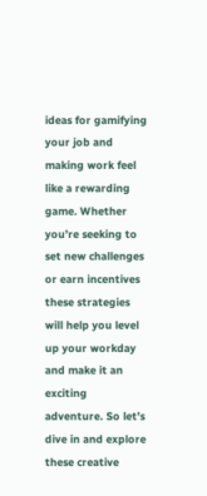ideas for gamifying your job and making work feel like a rewarding game. Whether you’re seeking to set new challenges or earn incentives these strategies will help you level up your workday and make it an exciting adventure. So let’s dive in and explore these creative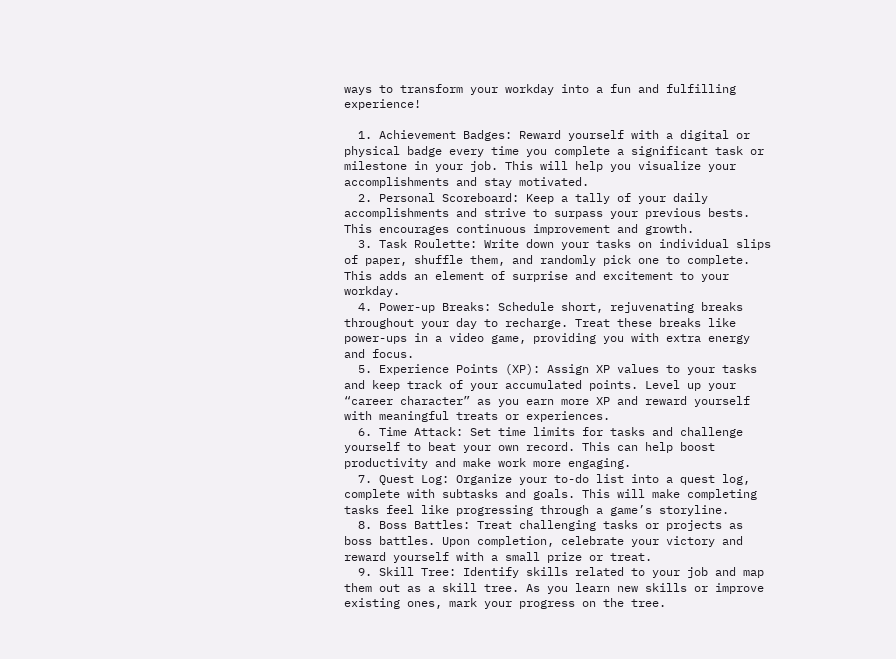ways to transform your workday into a fun and fulfilling experience!

  1. Achievement Badges: Reward yourself with a digital or physical badge every time you complete a significant task or milestone in your job. This will help you visualize your accomplishments and stay motivated.
  2. Personal Scoreboard: Keep a tally of your daily accomplishments and strive to surpass your previous bests. This encourages continuous improvement and growth.
  3. Task Roulette: Write down your tasks on individual slips of paper, shuffle them, and randomly pick one to complete. This adds an element of surprise and excitement to your workday.
  4. Power-up Breaks: Schedule short, rejuvenating breaks throughout your day to recharge. Treat these breaks like power-ups in a video game, providing you with extra energy and focus.
  5. Experience Points (XP): Assign XP values to your tasks and keep track of your accumulated points. Level up your “career character” as you earn more XP and reward yourself with meaningful treats or experiences.
  6. Time Attack: Set time limits for tasks and challenge yourself to beat your own record. This can help boost productivity and make work more engaging.
  7. Quest Log: Organize your to-do list into a quest log, complete with subtasks and goals. This will make completing tasks feel like progressing through a game’s storyline.
  8. Boss Battles: Treat challenging tasks or projects as boss battles. Upon completion, celebrate your victory and reward yourself with a small prize or treat.
  9. Skill Tree: Identify skills related to your job and map them out as a skill tree. As you learn new skills or improve existing ones, mark your progress on the tree.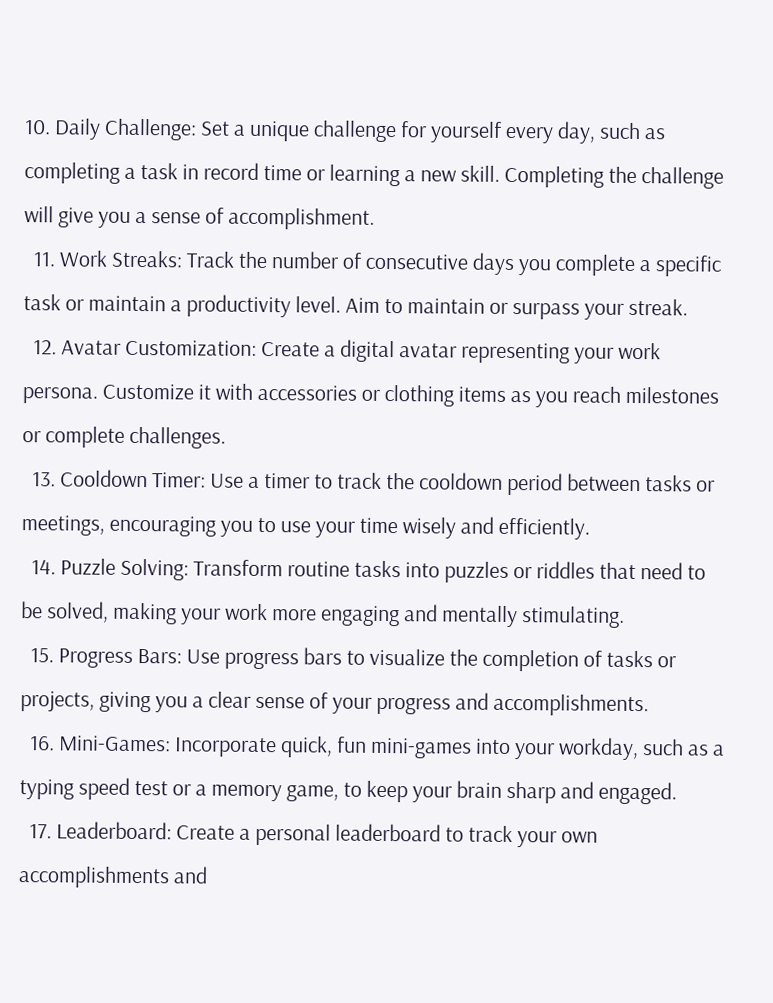10. Daily Challenge: Set a unique challenge for yourself every day, such as completing a task in record time or learning a new skill. Completing the challenge will give you a sense of accomplishment.
  11. Work Streaks: Track the number of consecutive days you complete a specific task or maintain a productivity level. Aim to maintain or surpass your streak.
  12. Avatar Customization: Create a digital avatar representing your work persona. Customize it with accessories or clothing items as you reach milestones or complete challenges.
  13. Cooldown Timer: Use a timer to track the cooldown period between tasks or meetings, encouraging you to use your time wisely and efficiently.
  14. Puzzle Solving: Transform routine tasks into puzzles or riddles that need to be solved, making your work more engaging and mentally stimulating.
  15. Progress Bars: Use progress bars to visualize the completion of tasks or projects, giving you a clear sense of your progress and accomplishments.
  16. Mini-Games: Incorporate quick, fun mini-games into your workday, such as a typing speed test or a memory game, to keep your brain sharp and engaged.
  17. Leaderboard: Create a personal leaderboard to track your own accomplishments and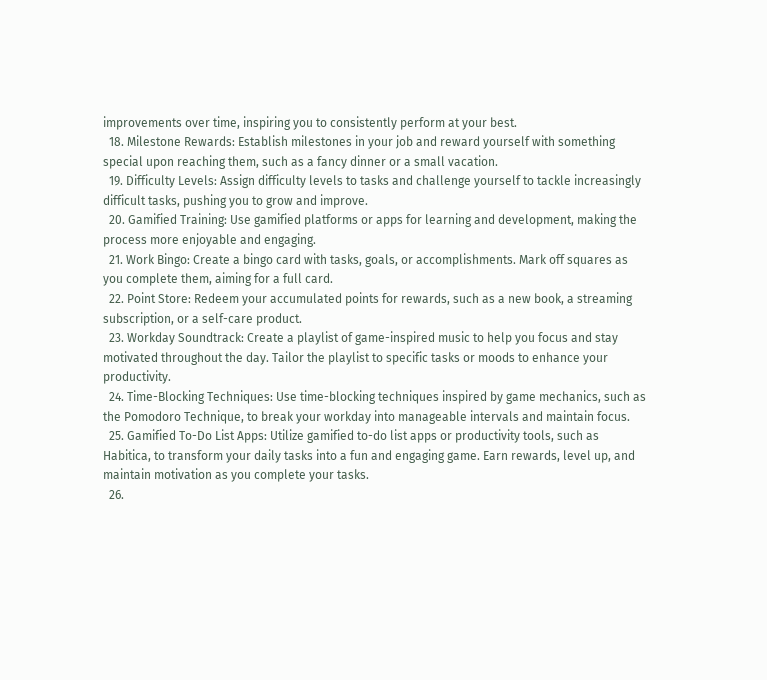improvements over time, inspiring you to consistently perform at your best.
  18. Milestone Rewards: Establish milestones in your job and reward yourself with something special upon reaching them, such as a fancy dinner or a small vacation.
  19. Difficulty Levels: Assign difficulty levels to tasks and challenge yourself to tackle increasingly difficult tasks, pushing you to grow and improve.
  20. Gamified Training: Use gamified platforms or apps for learning and development, making the process more enjoyable and engaging.
  21. Work Bingo: Create a bingo card with tasks, goals, or accomplishments. Mark off squares as you complete them, aiming for a full card.
  22. Point Store: Redeem your accumulated points for rewards, such as a new book, a streaming subscription, or a self-care product.
  23. Workday Soundtrack: Create a playlist of game-inspired music to help you focus and stay motivated throughout the day. Tailor the playlist to specific tasks or moods to enhance your productivity.
  24. Time-Blocking Techniques: Use time-blocking techniques inspired by game mechanics, such as the Pomodoro Technique, to break your workday into manageable intervals and maintain focus.
  25. Gamified To-Do List Apps: Utilize gamified to-do list apps or productivity tools, such as Habitica, to transform your daily tasks into a fun and engaging game. Earn rewards, level up, and maintain motivation as you complete your tasks.
  26.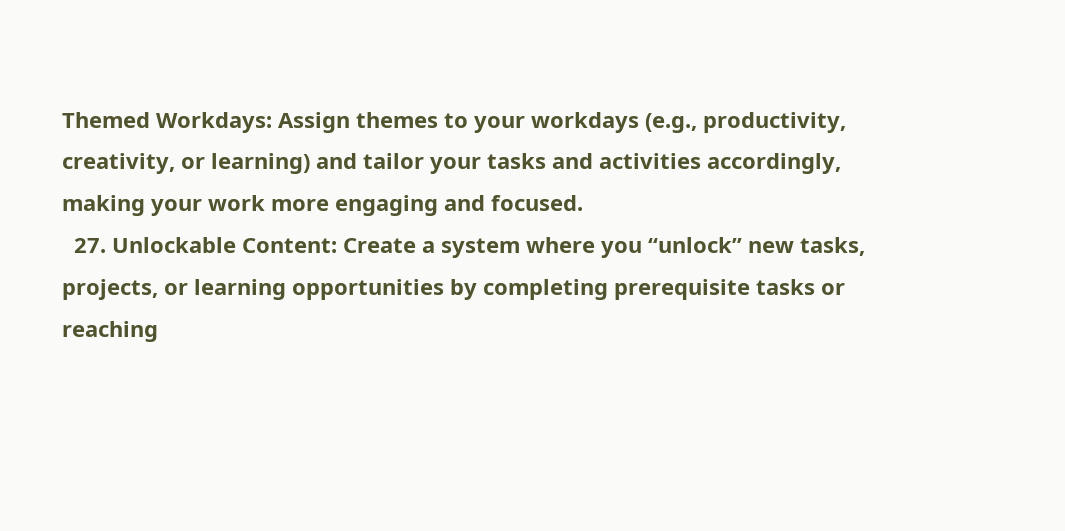Themed Workdays: Assign themes to your workdays (e.g., productivity, creativity, or learning) and tailor your tasks and activities accordingly, making your work more engaging and focused.
  27. Unlockable Content: Create a system where you “unlock” new tasks, projects, or learning opportunities by completing prerequisite tasks or reaching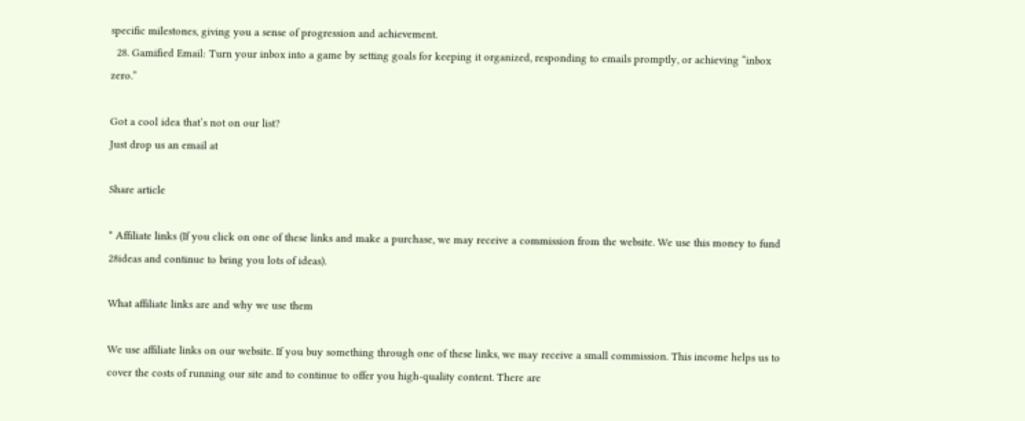specific milestones, giving you a sense of progression and achievement.
  28. Gamified Email: Turn your inbox into a game by setting goals for keeping it organized, responding to emails promptly, or achieving “inbox zero.”

Got a cool idea that’s not on our list?
Just drop us an email at

Share article

* Affiliate links (If you click on one of these links and make a purchase, we may receive a commission from the website. We use this money to fund 28ideas and continue to bring you lots of ideas).

What affiliate links are and why we use them

We use affiliate links on our website. If you buy something through one of these links, we may receive a small commission. This income helps us to cover the costs of running our site and to continue to offer you high-quality content. There are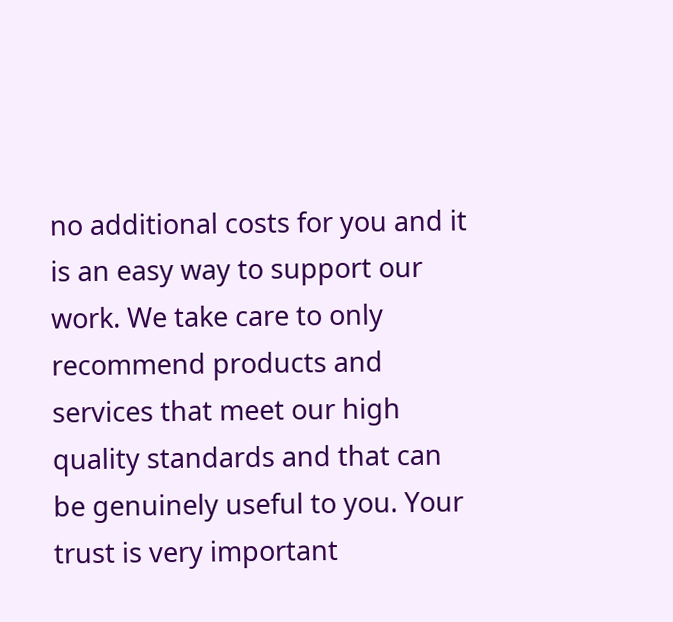no additional costs for you and it is an easy way to support our work. We take care to only recommend products and services that meet our high quality standards and that can be genuinely useful to you. Your trust is very important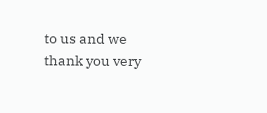to us and we thank you very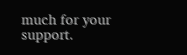much for your support.